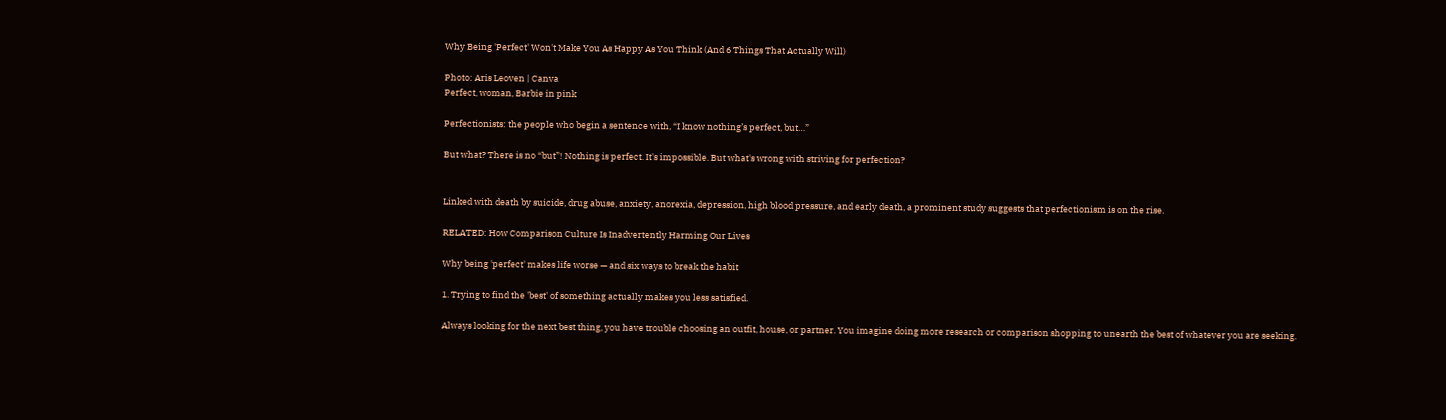Why Being 'Perfect' Won't Make You As Happy As You Think (And 6 Things That Actually Will)

Photo: Aris Leoven | Canva
Perfect, woman, Barbie in pink

Perfectionists: the people who begin a sentence with, “I know nothing’s perfect, but…”

But what? There is no “but”! Nothing is perfect. It's impossible. But what's wrong with striving for perfection?


Linked with death by suicide, drug abuse, anxiety, anorexia, depression, high blood pressure, and early death, a prominent study suggests that perfectionism is on the rise.

RELATED: How Comparison Culture Is Inadvertently Harming Our Lives

Why being 'perfect' makes life worse — and six ways to break the habit

1. Trying to find the 'best' of something actually makes you less satisfied.

Always looking for the next best thing, you have trouble choosing an outfit, house, or partner. You imagine doing more research or comparison shopping to unearth the best of whatever you are seeking.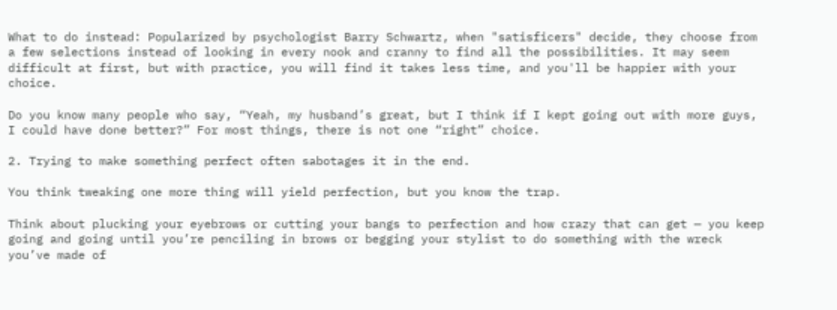What to do instead: Popularized by psychologist Barry Schwartz, when "satisficers" decide, they choose from a few selections instead of looking in every nook and cranny to find all the possibilities. It may seem difficult at first, but with practice, you will find it takes less time, and you'll be happier with your choice.

Do you know many people who say, “Yeah, my husband’s great, but I think if I kept going out with more guys, I could have done better?” For most things, there is not one “right” choice.

2. Trying to make something perfect often sabotages it in the end.

You think tweaking one more thing will yield perfection, but you know the trap.

Think about plucking your eyebrows or cutting your bangs to perfection and how crazy that can get — you keep going and going until you’re penciling in brows or begging your stylist to do something with the wreck you’ve made of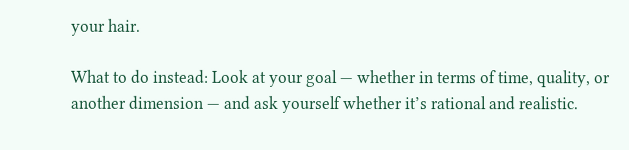your hair.

What to do instead: Look at your goal — whether in terms of time, quality, or another dimension — and ask yourself whether it’s rational and realistic.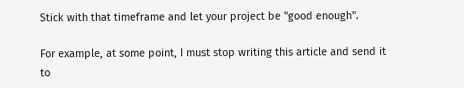Stick with that timeframe and let your project be "good enough".

For example, at some point, I must stop writing this article and send it to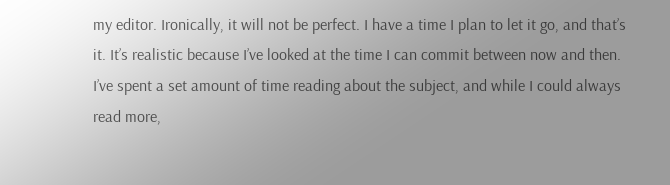my editor. Ironically, it will not be perfect. I have a time I plan to let it go, and that’s it. It’s realistic because I’ve looked at the time I can commit between now and then. I’ve spent a set amount of time reading about the subject, and while I could always read more,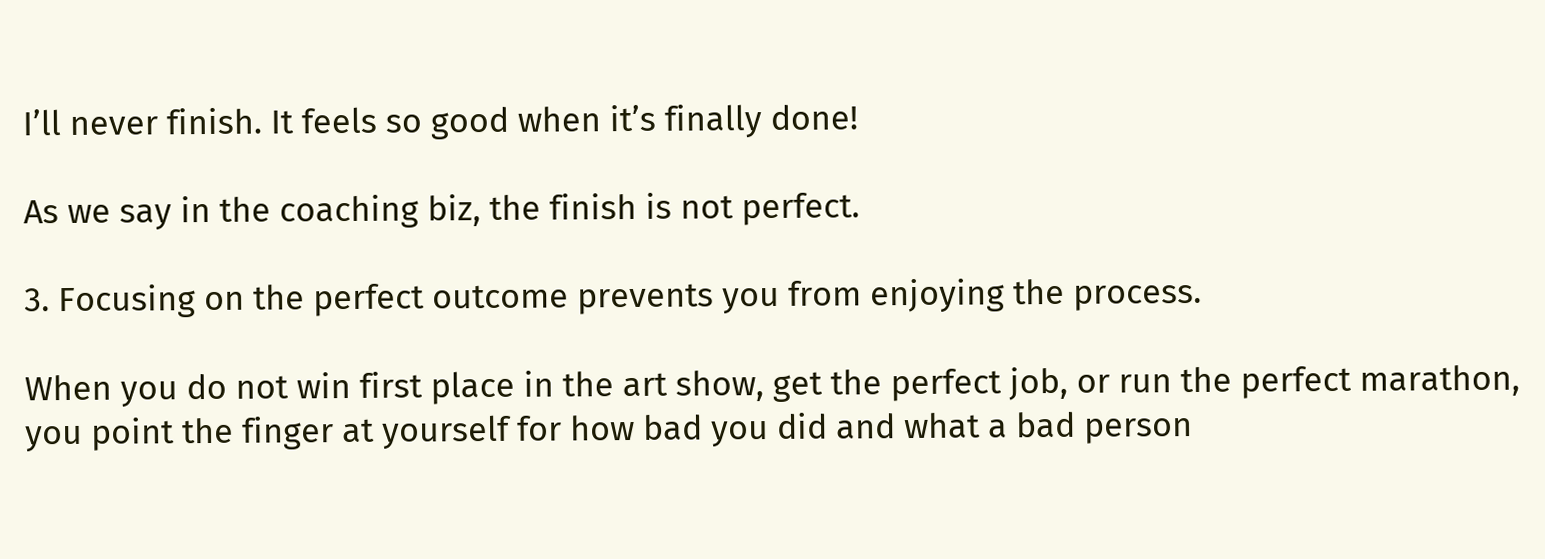I’ll never finish. It feels so good when it’s finally done!

As we say in the coaching biz, the finish is not perfect.

3. Focusing on the perfect outcome prevents you from enjoying the process.

When you do not win first place in the art show, get the perfect job, or run the perfect marathon, you point the finger at yourself for how bad you did and what a bad person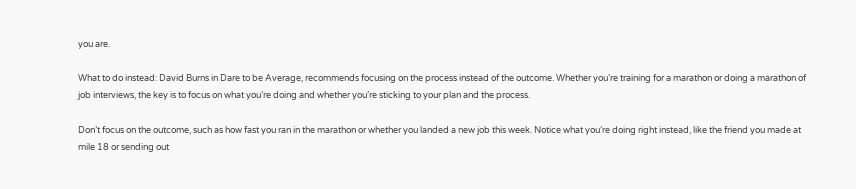you are.

What to do instead: David Burns in Dare to be Average, recommends focusing on the process instead of the outcome. Whether you’re training for a marathon or doing a marathon of job interviews, the key is to focus on what you’re doing and whether you’re sticking to your plan and the process.

Don’t focus on the outcome, such as how fast you ran in the marathon or whether you landed a new job this week. Notice what you’re doing right instead, like the friend you made at mile 18 or sending out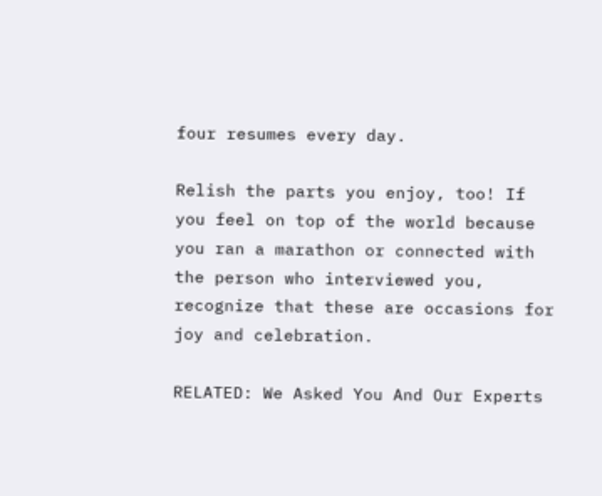four resumes every day.

Relish the parts you enjoy, too! If you feel on top of the world because you ran a marathon or connected with the person who interviewed you, recognize that these are occasions for joy and celebration.

RELATED: We Asked You And Our Experts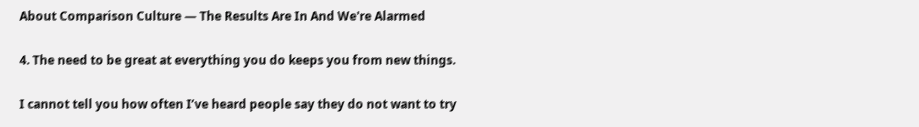About Comparison Culture — The Results Are In And We're Alarmed

4. The need to be great at everything you do keeps you from new things.

I cannot tell you how often I’ve heard people say they do not want to try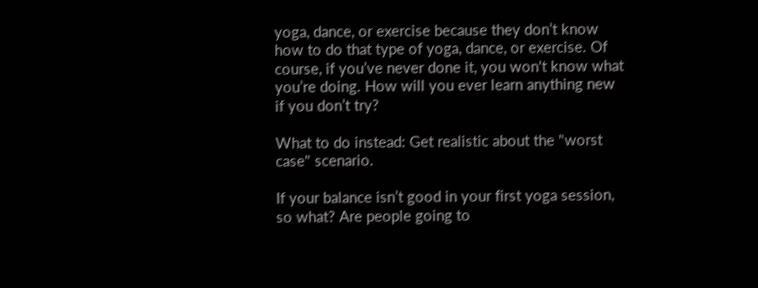yoga, dance, or exercise because they don’t know how to do that type of yoga, dance, or exercise. Of course, if you’ve never done it, you won't know what you’re doing. How will you ever learn anything new if you don’t try?

What to do instead: Get realistic about the "worst case" scenario.

If your balance isn’t good in your first yoga session, so what? Are people going to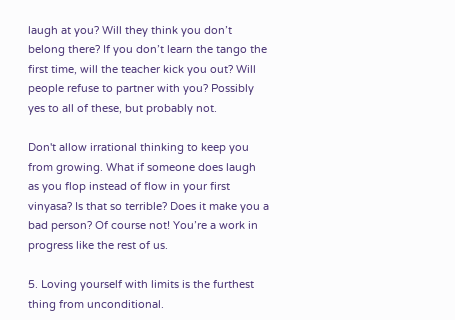laugh at you? Will they think you don’t belong there? If you don’t learn the tango the first time, will the teacher kick you out? Will people refuse to partner with you? Possibly yes to all of these, but probably not.

Don't allow irrational thinking to keep you from growing. What if someone does laugh as you flop instead of flow in your first vinyasa? Is that so terrible? Does it make you a bad person? Of course not! You’re a work in progress like the rest of us.

5. Loving yourself with limits is the furthest thing from unconditional.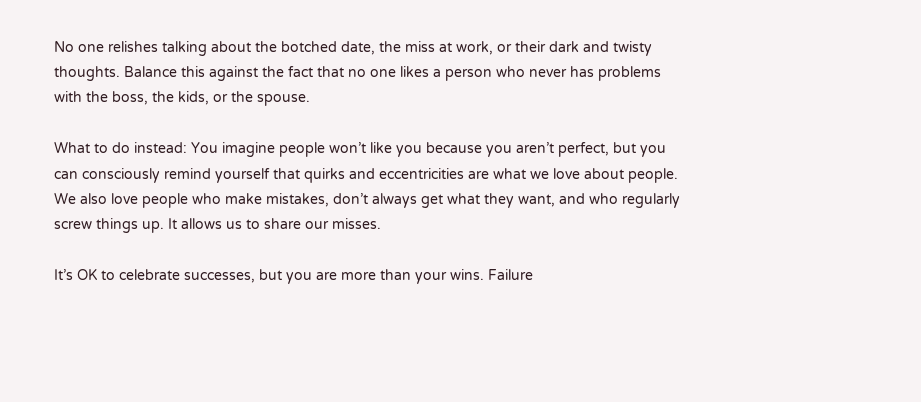No one relishes talking about the botched date, the miss at work, or their dark and twisty thoughts. Balance this against the fact that no one likes a person who never has problems with the boss, the kids, or the spouse.

What to do instead: You imagine people won’t like you because you aren’t perfect, but you can consciously remind yourself that quirks and eccentricities are what we love about people. We also love people who make mistakes, don’t always get what they want, and who regularly screw things up. It allows us to share our misses.

It’s OK to celebrate successes, but you are more than your wins. Failure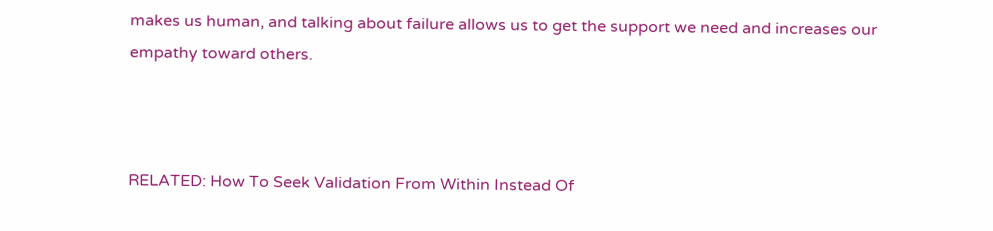makes us human, and talking about failure allows us to get the support we need and increases our empathy toward others.



RELATED: How To Seek Validation From Within Instead Of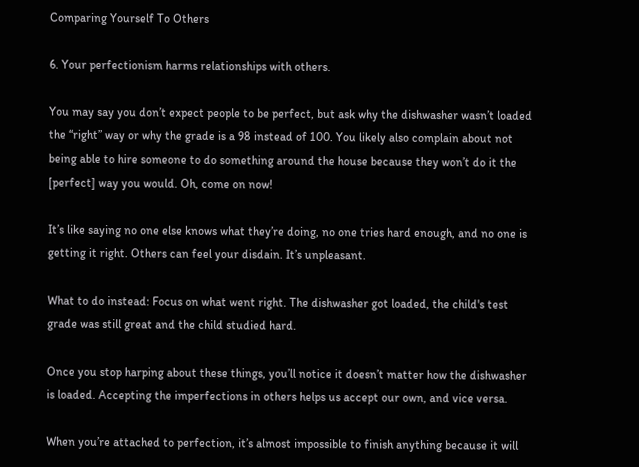Comparing Yourself To Others

6. Your perfectionism harms relationships with others.

You may say you don’t expect people to be perfect, but ask why the dishwasher wasn’t loaded the “right” way or why the grade is a 98 instead of 100. You likely also complain about not being able to hire someone to do something around the house because they won’t do it the [perfect] way you would. Oh, come on now!

It’s like saying no one else knows what they’re doing, no one tries hard enough, and no one is getting it right. Others can feel your disdain. It’s unpleasant.

What to do instead: Focus on what went right. The dishwasher got loaded, the child's test grade was still great and the child studied hard.

Once you stop harping about these things, you’ll notice it doesn’t matter how the dishwasher is loaded. Accepting the imperfections in others helps us accept our own, and vice versa.

When you’re attached to perfection, it’s almost impossible to finish anything because it will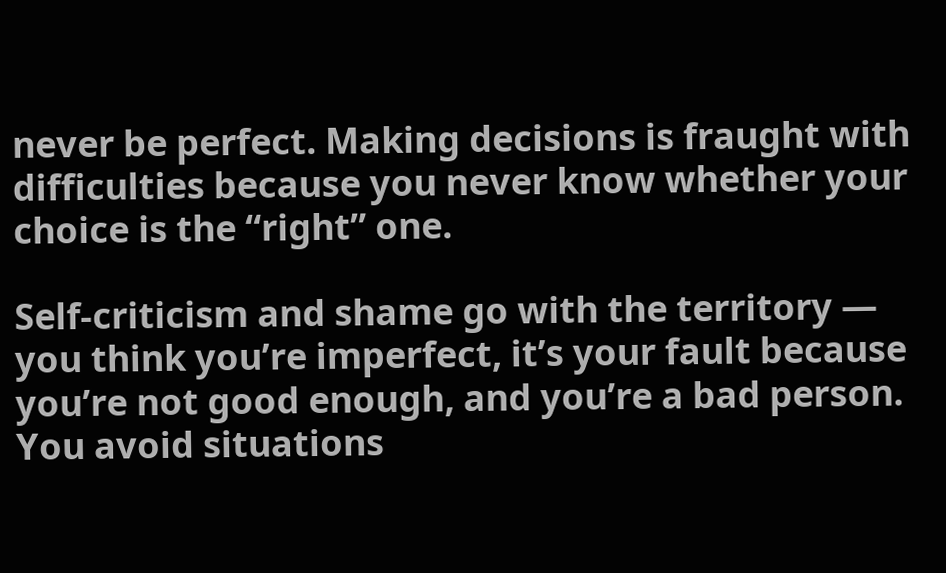never be perfect. Making decisions is fraught with difficulties because you never know whether your choice is the “right” one.

Self-criticism and shame go with the territory — you think you’re imperfect, it’s your fault because you’re not good enough, and you’re a bad person. You avoid situations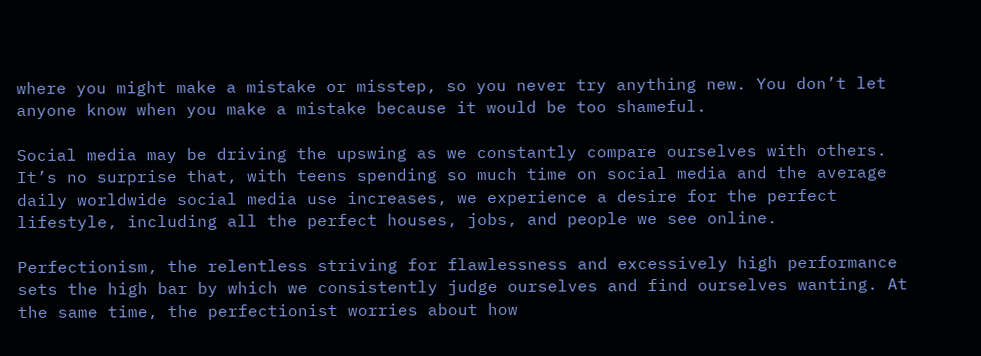where you might make a mistake or misstep, so you never try anything new. You don’t let anyone know when you make a mistake because it would be too shameful.

Social media may be driving the upswing as we constantly compare ourselves with others. It’s no surprise that, with teens spending so much time on social media and the average daily worldwide social media use increases, we experience a desire for the perfect lifestyle, including all the perfect houses, jobs, and people we see online.

Perfectionism, the relentless striving for flawlessness and excessively high performance sets the high bar by which we consistently judge ourselves and find ourselves wanting. At the same time, the perfectionist worries about how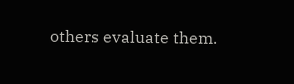others evaluate them.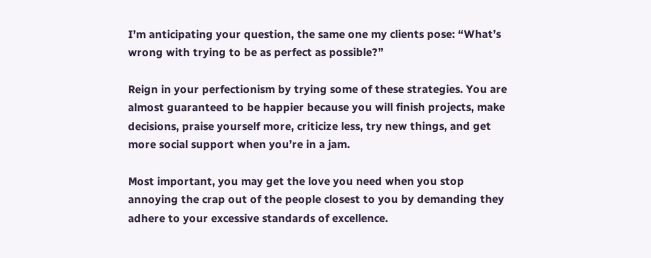I’m anticipating your question, the same one my clients pose: “What’s wrong with trying to be as perfect as possible?”

Reign in your perfectionism by trying some of these strategies. You are almost guaranteed to be happier because you will finish projects, make decisions, praise yourself more, criticize less, try new things, and get more social support when you’re in a jam.

Most important, you may get the love you need when you stop annoying the crap out of the people closest to you by demanding they adhere to your excessive standards of excellence.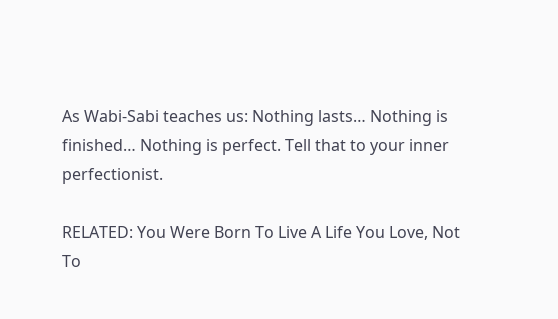As Wabi-Sabi teaches us: Nothing lasts… Nothing is finished… Nothing is perfect. Tell that to your inner perfectionist.

RELATED: You Were Born To Live A Life You Love, Not To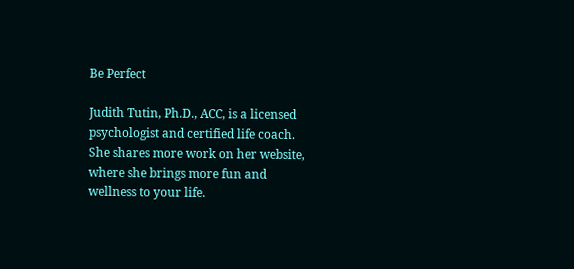Be Perfect

Judith Tutin, Ph.D., ACC, is a licensed psychologist and certified life coach. She shares more work on her website, where she brings more fun and wellness to your life.